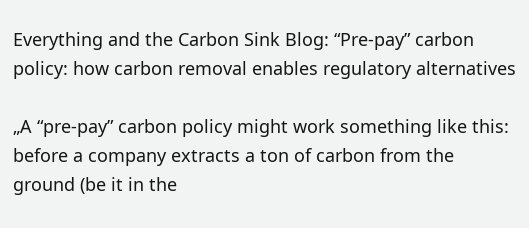Everything and the Carbon Sink Blog: “Pre-pay” carbon policy: how carbon removal enables regulatory alternatives

„A “pre-pay” carbon policy might work something like this: before a company extracts a ton of carbon from the ground (be it in the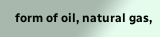form of oil, natural gas,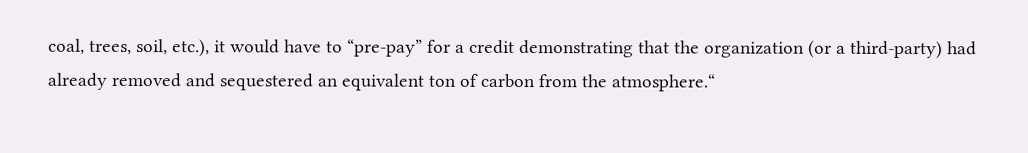coal, trees, soil, etc.), it would have to “pre-pay” for a credit demonstrating that the organization (or a third-party) had already removed and sequestered an equivalent ton of carbon from the atmosphere.“